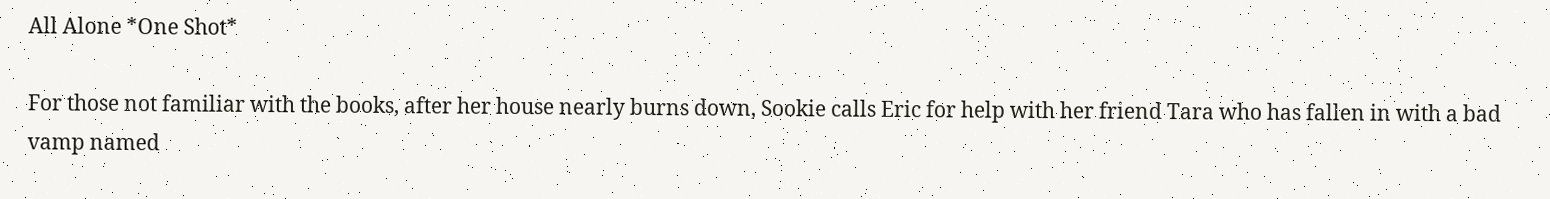All Alone *One Shot*

For those not familiar with the books, after her house nearly burns down, Sookie calls Eric for help with her friend Tara who has fallen in with a bad vamp named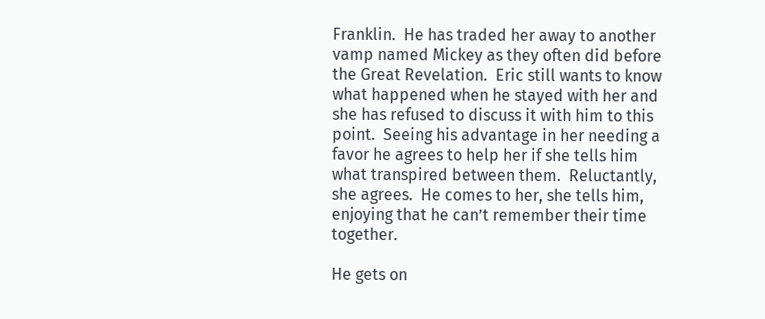Franklin.  He has traded her away to another vamp named Mickey as they often did before the Great Revelation.  Eric still wants to know what happened when he stayed with her and she has refused to discuss it with him to this point.  Seeing his advantage in her needing a favor he agrees to help her if she tells him what transpired between them.  Reluctantly, she agrees.  He comes to her, she tells him, enjoying that he can’t remember their time together.

He gets on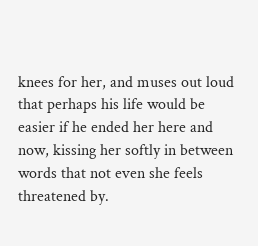knees for her, and muses out loud that perhaps his life would be easier if he ended her here and now, kissing her softly in between words that not even she feels threatened by.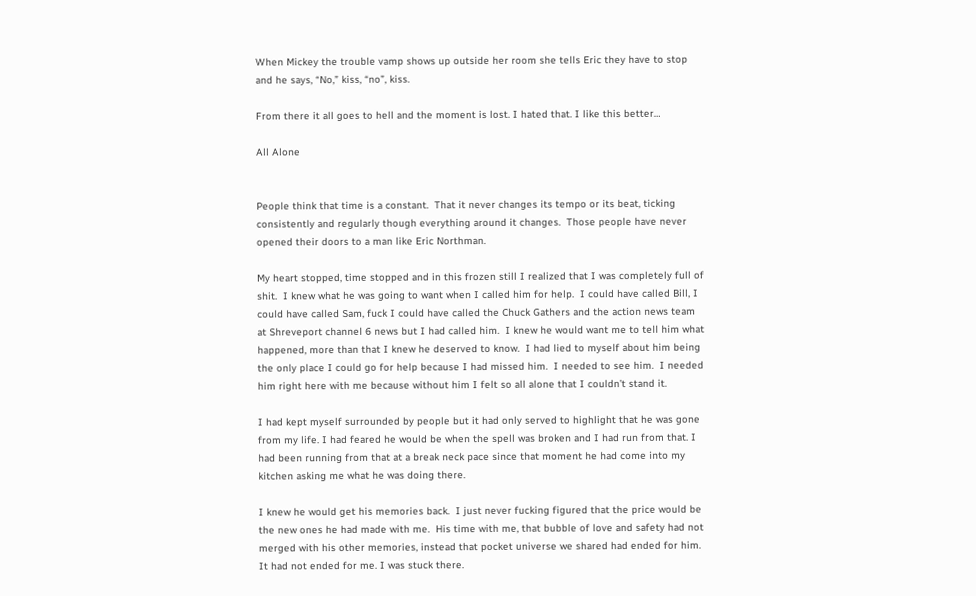When Mickey the trouble vamp shows up outside her room she tells Eric they have to stop and he says, “No,” kiss, “no”, kiss.

From there it all goes to hell and the moment is lost. I hated that. I like this better…

All Alone


People think that time is a constant.  That it never changes its tempo or its beat, ticking consistently and regularly though everything around it changes.  Those people have never opened their doors to a man like Eric Northman.

My heart stopped, time stopped and in this frozen still I realized that I was completely full of shit.  I knew what he was going to want when I called him for help.  I could have called Bill, I could have called Sam, fuck I could have called the Chuck Gathers and the action news team at Shreveport channel 6 news but I had called him.  I knew he would want me to tell him what happened, more than that I knew he deserved to know.  I had lied to myself about him being the only place I could go for help because I had missed him.  I needed to see him.  I needed him right here with me because without him I felt so all alone that I couldn’t stand it.

I had kept myself surrounded by people but it had only served to highlight that he was gone from my life. I had feared he would be when the spell was broken and I had run from that. I had been running from that at a break neck pace since that moment he had come into my kitchen asking me what he was doing there.

I knew he would get his memories back.  I just never fucking figured that the price would be the new ones he had made with me.  His time with me, that bubble of love and safety had not merged with his other memories, instead that pocket universe we shared had ended for him.  It had not ended for me. I was stuck there.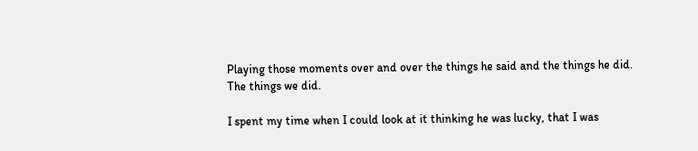Playing those moments over and over the things he said and the things he did.  The things we did.

I spent my time when I could look at it thinking he was lucky, that I was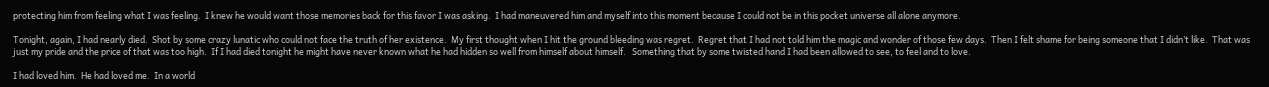protecting him from feeling what I was feeling.  I knew he would want those memories back for this favor I was asking.  I had maneuvered him and myself into this moment because I could not be in this pocket universe all alone anymore.

Tonight, again, I had nearly died.  Shot by some crazy lunatic who could not face the truth of her existence.  My first thought when I hit the ground bleeding was regret.  Regret that I had not told him the magic and wonder of those few days.  Then I felt shame for being someone that I didn’t like.  That was just my pride and the price of that was too high.  If I had died tonight he might have never known what he had hidden so well from himself about himself.   Something that by some twisted hand I had been allowed to see, to feel and to love.

I had loved him.  He had loved me.  In a world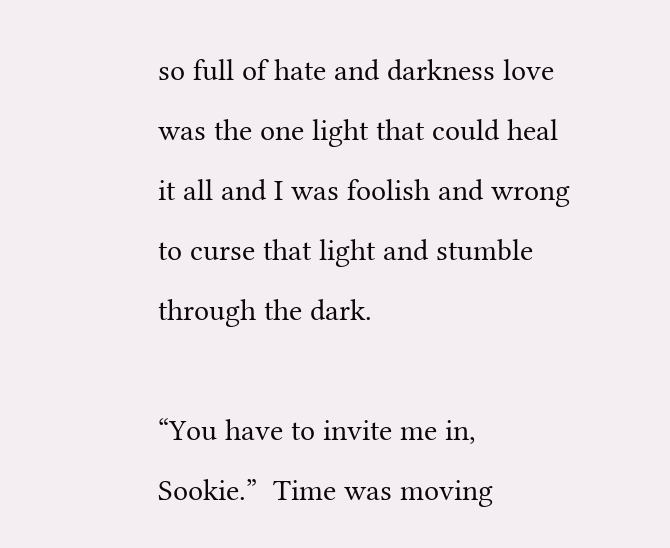so full of hate and darkness love was the one light that could heal it all and I was foolish and wrong to curse that light and stumble through the dark.

“You have to invite me in, Sookie.”  Time was moving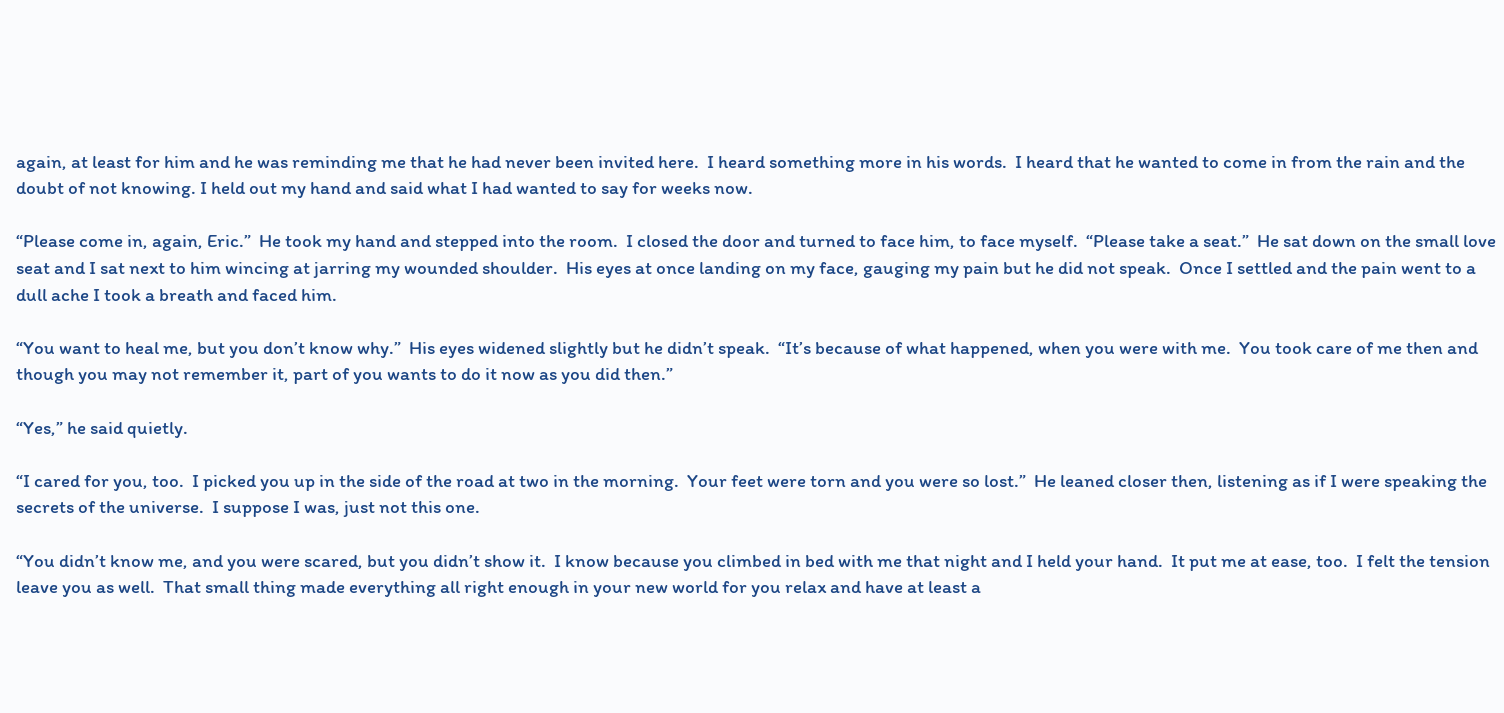again, at least for him and he was reminding me that he had never been invited here.  I heard something more in his words.  I heard that he wanted to come in from the rain and the doubt of not knowing. I held out my hand and said what I had wanted to say for weeks now.

“Please come in, again, Eric.”  He took my hand and stepped into the room.  I closed the door and turned to face him, to face myself.  “Please take a seat.”  He sat down on the small love seat and I sat next to him wincing at jarring my wounded shoulder.  His eyes at once landing on my face, gauging my pain but he did not speak.  Once I settled and the pain went to a dull ache I took a breath and faced him.

“You want to heal me, but you don’t know why.”  His eyes widened slightly but he didn’t speak.  “It’s because of what happened, when you were with me.  You took care of me then and though you may not remember it, part of you wants to do it now as you did then.”

“Yes,” he said quietly.

“I cared for you, too.  I picked you up in the side of the road at two in the morning.  Your feet were torn and you were so lost.”  He leaned closer then, listening as if I were speaking the secrets of the universe.  I suppose I was, just not this one.

“You didn’t know me, and you were scared, but you didn’t show it.  I know because you climbed in bed with me that night and I held your hand.  It put me at ease, too.  I felt the tension leave you as well.  That small thing made everything all right enough in your new world for you relax and have at least a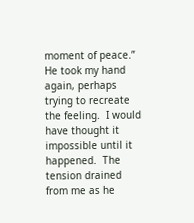moment of peace.”  He took my hand again, perhaps trying to recreate the feeling.  I would have thought it impossible until it happened.  The tension drained from me as he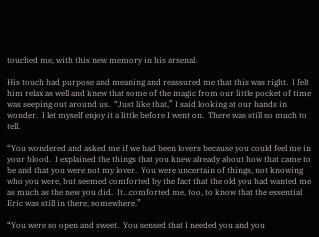touched me, with this new memory in his arsenal.

His touch had purpose and meaning and reassured me that this was right.  I felt him relax as well and knew that some of the magic from our little pocket of time was seeping out around us.  “Just like that,” I said looking at our hands in wonder.  I let myself enjoy it a little before I went on.  There was still so much to tell.

“You wondered and asked me if we had been lovers because you could feel me in your blood.  I explained the things that you knew already about how that came to be and that you were not my lover.  You were uncertain of things, not knowing who you were, but seemed comforted by the fact that the old you had wanted me as much as the new you did.  It…comforted me, too, to know that the essential Eric was still in there, somewhere.”

“You were so open and sweet.  You sensed that I needed you and you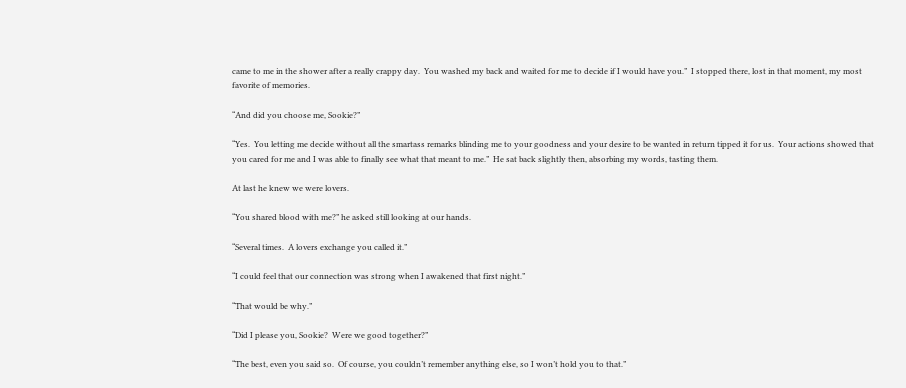came to me in the shower after a really crappy day.  You washed my back and waited for me to decide if I would have you.”  I stopped there, lost in that moment, my most favorite of memories.

“And did you choose me, Sookie?”

“Yes.  You letting me decide without all the smartass remarks blinding me to your goodness and your desire to be wanted in return tipped it for us.  Your actions showed that you cared for me and I was able to finally see what that meant to me.”  He sat back slightly then, absorbing my words, tasting them.

At last he knew we were lovers.

“You shared blood with me?” he asked still looking at our hands.

“Several times.  A lovers exchange you called it.”

“I could feel that our connection was strong when I awakened that first night.”

“That would be why.”

“Did I please you, Sookie?  Were we good together?”

“The best, even you said so.  Of course, you couldn’t remember anything else, so I won’t hold you to that.”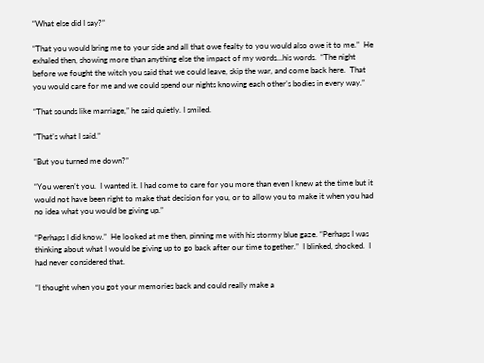“What else did I say?”

“That you would bring me to your side and all that owe fealty to you would also owe it to me.”  He exhaled then, showing more than anything else the impact of my words…his words.  “The night before we fought the witch you said that we could leave, skip the war, and come back here.  That you would care for me and we could spend our nights knowing each other’s bodies in every way.”

“That sounds like marriage,” he said quietly. I smiled.

“That’s what I said.”

“But you turned me down?”

“You weren’t you.  I wanted it. I had come to care for you more than even I knew at the time but it would not have been right to make that decision for you, or to allow you to make it when you had no idea what you would be giving up.”

“Perhaps I did know.”  He looked at me then, pinning me with his stormy blue gaze. “Perhaps I was thinking about what I would be giving up to go back after our time together.”  I blinked, shocked.  I had never considered that.

“I thought when you got your memories back and could really make a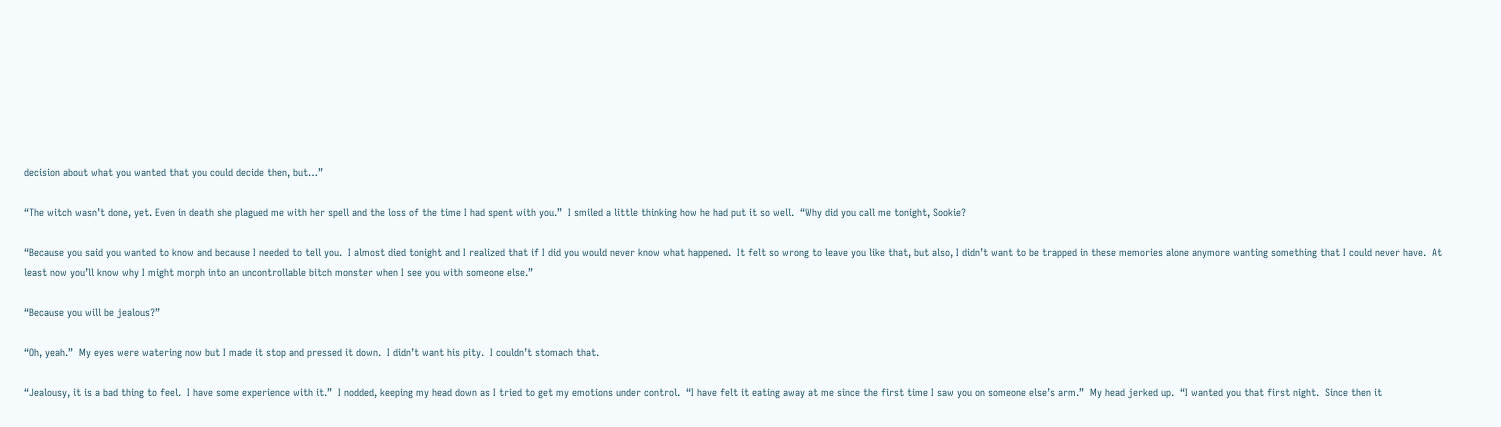decision about what you wanted that you could decide then, but…”

“The witch wasn’t done, yet. Even in death she plagued me with her spell and the loss of the time I had spent with you.”  I smiled a little thinking how he had put it so well.  “Why did you call me tonight, Sookie?

“Because you said you wanted to know and because I needed to tell you.  I almost died tonight and I realized that if I did you would never know what happened.  It felt so wrong to leave you like that, but also, I didn’t want to be trapped in these memories alone anymore wanting something that I could never have.  At least now you’ll know why I might morph into an uncontrollable bitch monster when I see you with someone else.”

“Because you will be jealous?”

“Oh, yeah.”  My eyes were watering now but I made it stop and pressed it down.  I didn’t want his pity.  I couldn’t stomach that.

“Jealousy, it is a bad thing to feel.  I have some experience with it.”  I nodded, keeping my head down as I tried to get my emotions under control.  “I have felt it eating away at me since the first time I saw you on someone else’s arm.”  My head jerked up.  “I wanted you that first night.  Since then it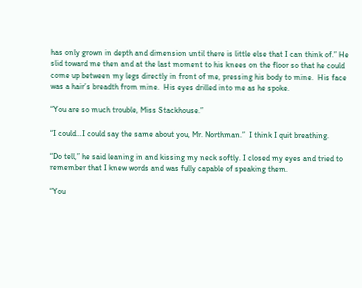has only grown in depth and dimension until there is little else that I can think of.” He slid toward me then and at the last moment to his knees on the floor so that he could come up between my legs directly in front of me, pressing his body to mine.  His face was a hair’s breadth from mine.  His eyes drilled into me as he spoke.

“You are so much trouble, Miss Stackhouse.”

“I could…I could say the same about you, Mr. Northman.”  I think I quit breathing.

“Do tell,” he said leaning in and kissing my neck softly. I closed my eyes and tried to remember that I knew words and was fully capable of speaking them.

“You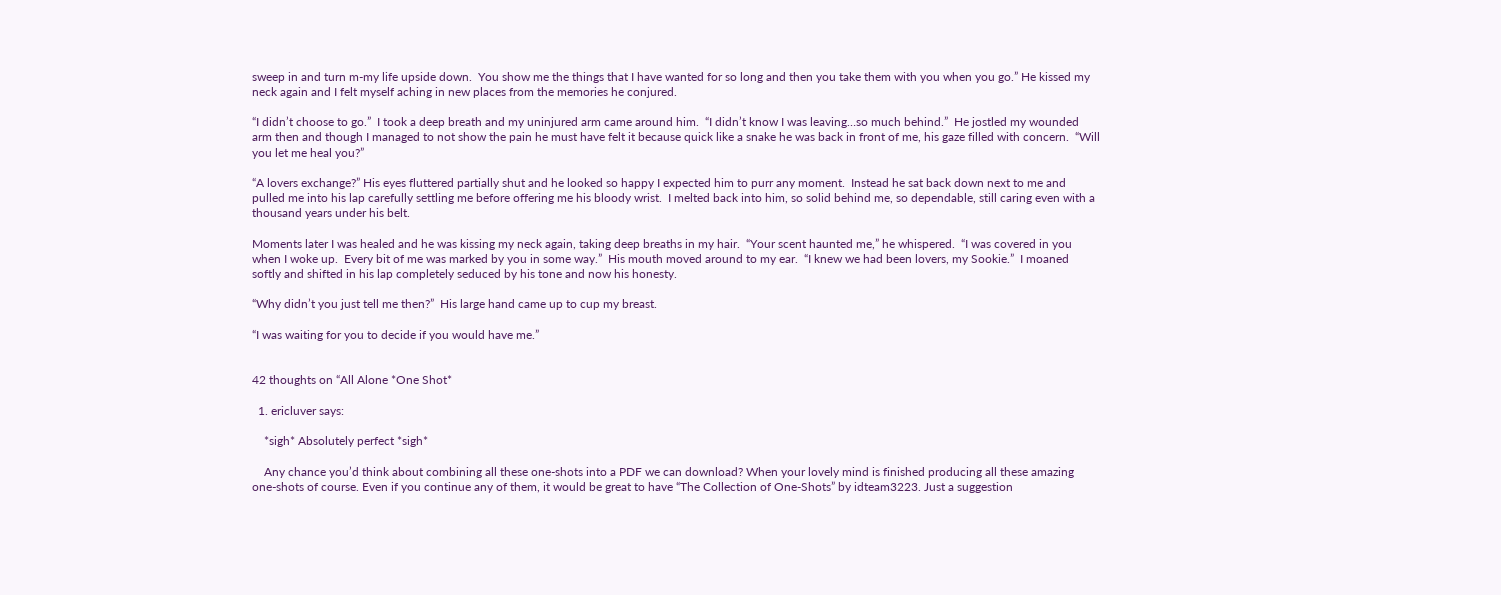sweep in and turn m-my life upside down.  You show me the things that I have wanted for so long and then you take them with you when you go.” He kissed my neck again and I felt myself aching in new places from the memories he conjured.

“I didn’t choose to go.”  I took a deep breath and my uninjured arm came around him.  “I didn’t know I was leaving…so much behind.”  He jostled my wounded arm then and though I managed to not show the pain he must have felt it because quick like a snake he was back in front of me, his gaze filled with concern.  “Will you let me heal you?”

“A lovers exchange?” His eyes fluttered partially shut and he looked so happy I expected him to purr any moment.  Instead he sat back down next to me and pulled me into his lap carefully settling me before offering me his bloody wrist.  I melted back into him, so solid behind me, so dependable, still caring even with a thousand years under his belt.

Moments later I was healed and he was kissing my neck again, taking deep breaths in my hair.  “Your scent haunted me,” he whispered.  “I was covered in you when I woke up.  Every bit of me was marked by you in some way.”  His mouth moved around to my ear.  “I knew we had been lovers, my Sookie.”  I moaned softly and shifted in his lap completely seduced by his tone and now his honesty.

“Why didn’t you just tell me then?”  His large hand came up to cup my breast.

“I was waiting for you to decide if you would have me.”


42 thoughts on “All Alone *One Shot*

  1. ericluver says:

    *sigh* Absolutely perfect *sigh*

    Any chance you’d think about combining all these one-shots into a PDF we can download? When your lovely mind is finished producing all these amazing one-shots of course. Even if you continue any of them, it would be great to have “The Collection of One-Shots” by idteam3223. Just a suggestion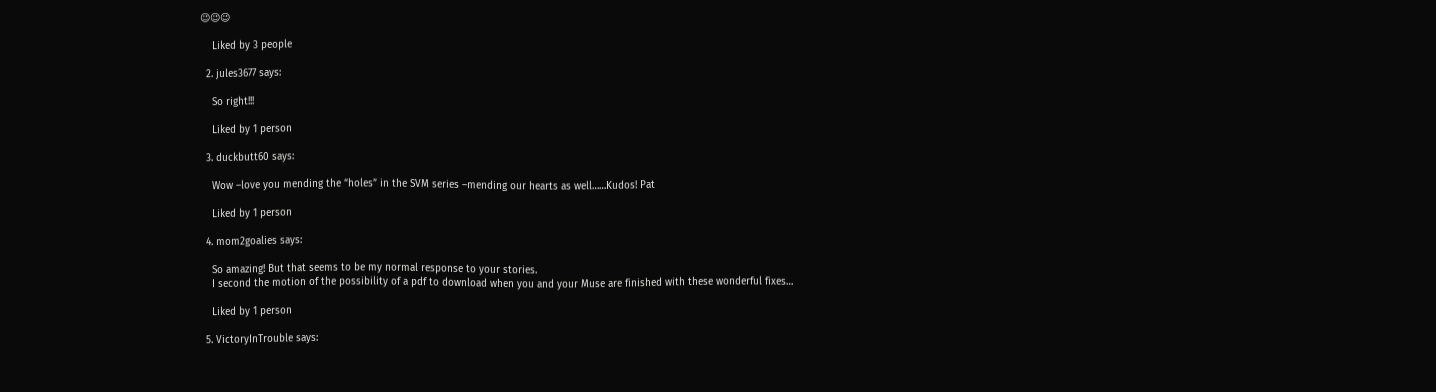😉😉😉

    Liked by 3 people

  2. jules3677 says:

    So right!!!

    Liked by 1 person

  3. duckbutt60 says:

    Wow –love you mending the “holes” in the SVM series –mending our hearts as well……Kudos! Pat

    Liked by 1 person

  4. mom2goalies says:

    So amazing! But that seems to be my normal response to your stories.
    I second the motion of the possibility of a pdf to download when you and your Muse are finished with these wonderful fixes…

    Liked by 1 person

  5. VictoryInTrouble says: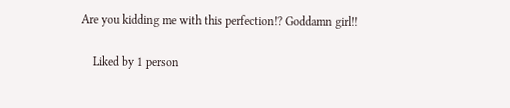Are you kidding me with this perfection!? Goddamn girl!!

    Liked by 1 person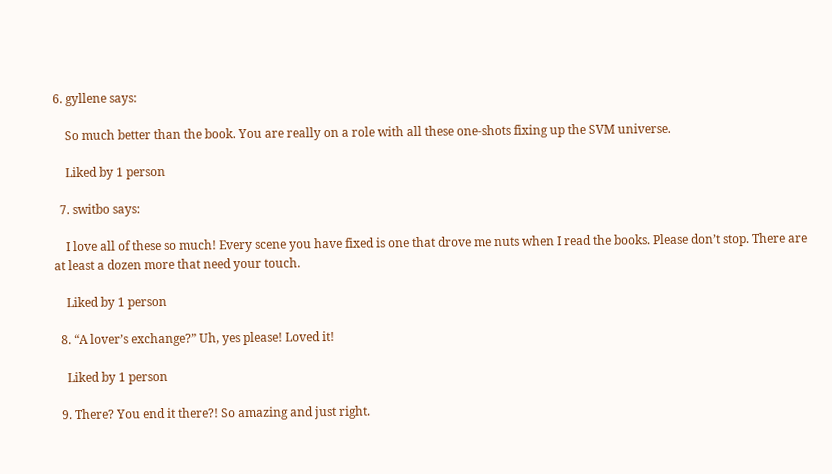6. gyllene says:

    So much better than the book. You are really on a role with all these one-shots fixing up the SVM universe.

    Liked by 1 person

  7. switbo says:

    I love all of these so much! Every scene you have fixed is one that drove me nuts when I read the books. Please don’t stop. There are at least a dozen more that need your touch.

    Liked by 1 person

  8. “A lover’s exchange?” Uh, yes please! Loved it!

    Liked by 1 person

  9. There? You end it there?! So amazing and just right.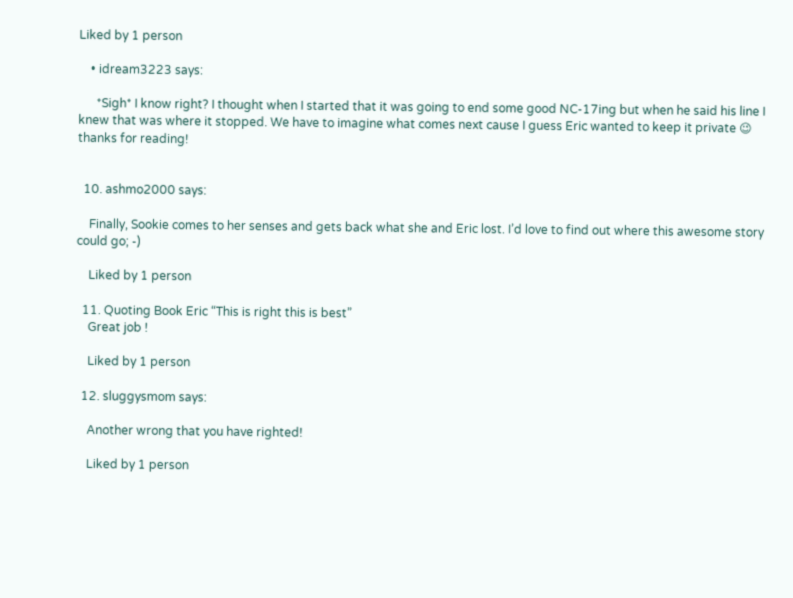Liked by 1 person

    • idream3223 says:

      *Sigh* I know right? I thought when I started that it was going to end some good NC-17ing but when he said his line I knew that was where it stopped. We have to imagine what comes next cause I guess Eric wanted to keep it private 😉 thanks for reading!


  10. ashmo2000 says:

    Finally, Sookie comes to her senses and gets back what she and Eric lost. I’d love to find out where this awesome story could go; -)

    Liked by 1 person

  11. Quoting Book Eric “This is right this is best”
    Great job !

    Liked by 1 person

  12. sluggysmom says:

    Another wrong that you have righted!

    Liked by 1 person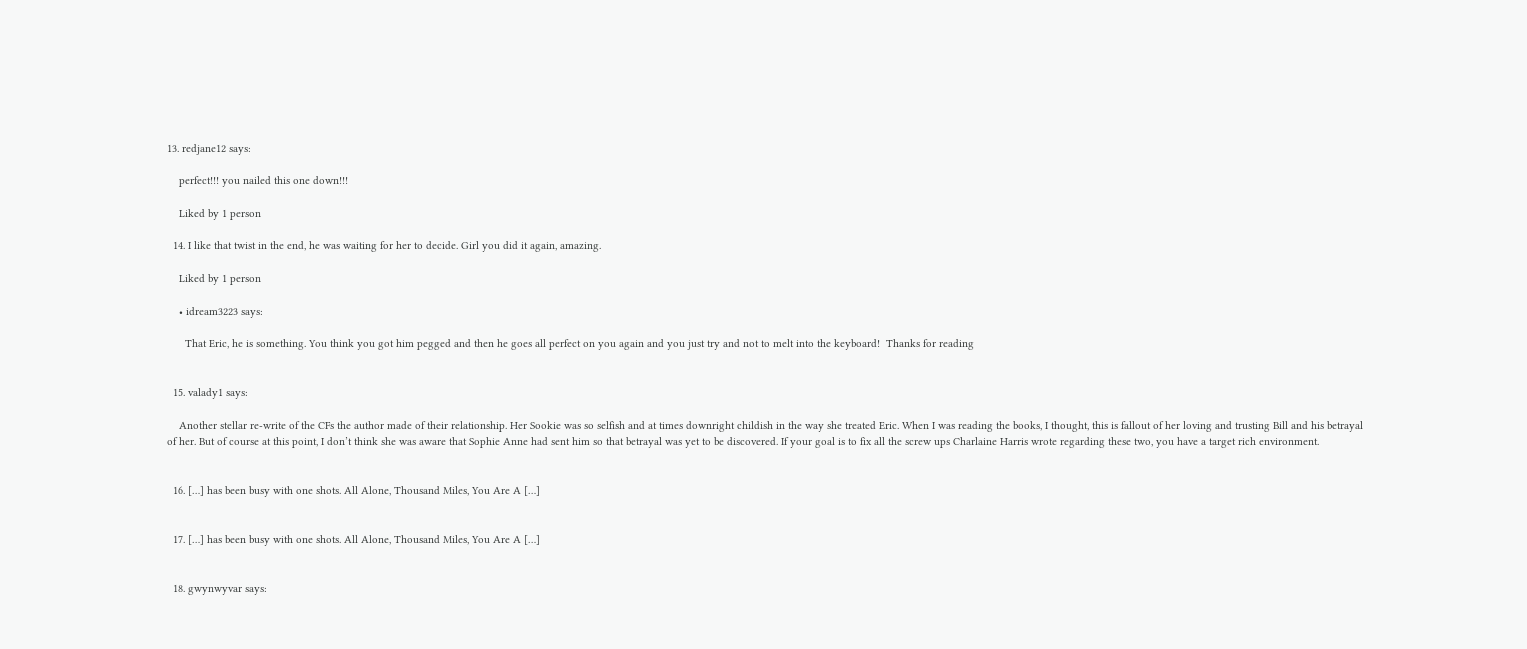13. redjane12 says:

    perfect!!! you nailed this one down!!!

    Liked by 1 person

  14. I like that twist in the end, he was waiting for her to decide. Girl you did it again, amazing.

    Liked by 1 person

    • idream3223 says:

      That Eric, he is something. You think you got him pegged and then he goes all perfect on you again and you just try and not to melt into the keyboard!  Thanks for reading


  15. valady1 says:

    Another stellar re-write of the CFs the author made of their relationship. Her Sookie was so selfish and at times downright childish in the way she treated Eric. When I was reading the books, I thought, this is fallout of her loving and trusting Bill and his betrayal of her. But of course at this point, I don’t think she was aware that Sophie Anne had sent him so that betrayal was yet to be discovered. If your goal is to fix all the screw ups Charlaine Harris wrote regarding these two, you have a target rich environment.


  16. […] has been busy with one shots. All Alone, Thousand Miles, You Are A […]


  17. […] has been busy with one shots. All Alone, Thousand Miles, You Are A […]


  18. gwynwyvar says: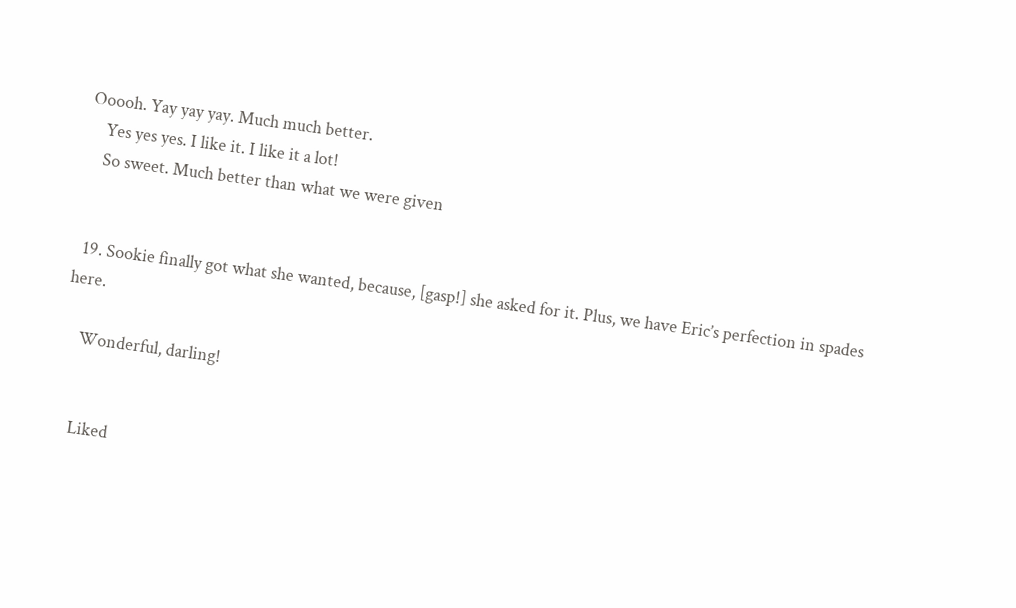Ooooh. Yay yay yay. Much much better.
    Yes yes yes. I like it. I like it a lot!
    So sweet. Much better than what we were given


  19. Sookie finally got what she wanted, because, [gasp!] she asked for it. Plus, we have Eric’s perfection in spades here.

    Wonderful, darling!


    Liked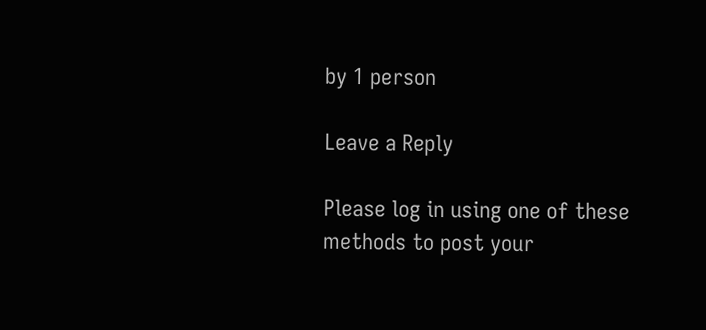by 1 person

Leave a Reply

Please log in using one of these methods to post your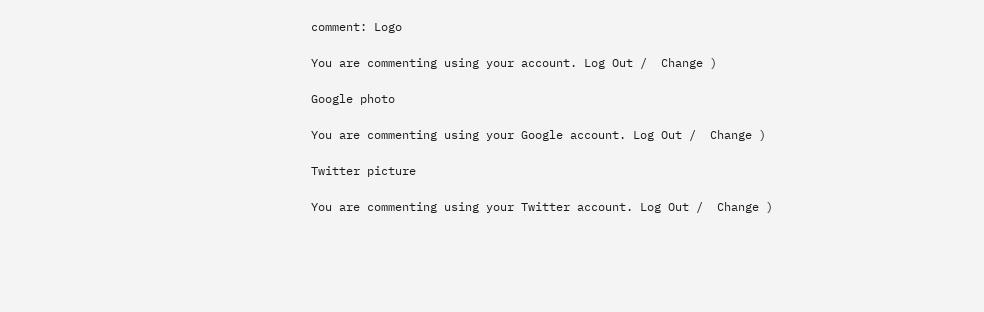comment: Logo

You are commenting using your account. Log Out /  Change )

Google photo

You are commenting using your Google account. Log Out /  Change )

Twitter picture

You are commenting using your Twitter account. Log Out /  Change )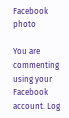Facebook photo

You are commenting using your Facebook account. Log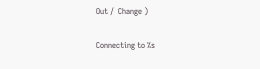Out /  Change )

Connecting to %s